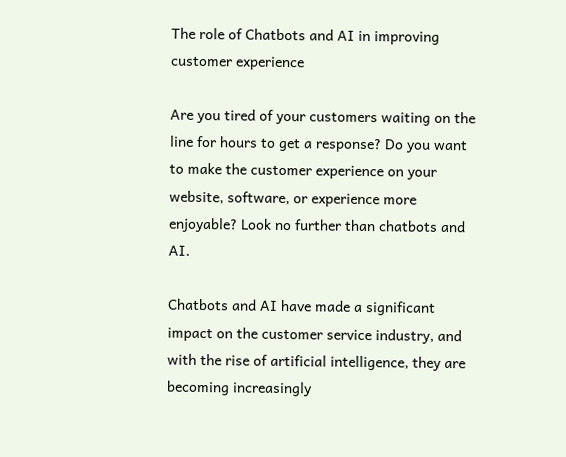The role of Chatbots and AI in improving customer experience

Are you tired of your customers waiting on the line for hours to get a response? Do you want to make the customer experience on your website, software, or experience more enjoyable? Look no further than chatbots and AI.

Chatbots and AI have made a significant impact on the customer service industry, and with the rise of artificial intelligence, they are becoming increasingly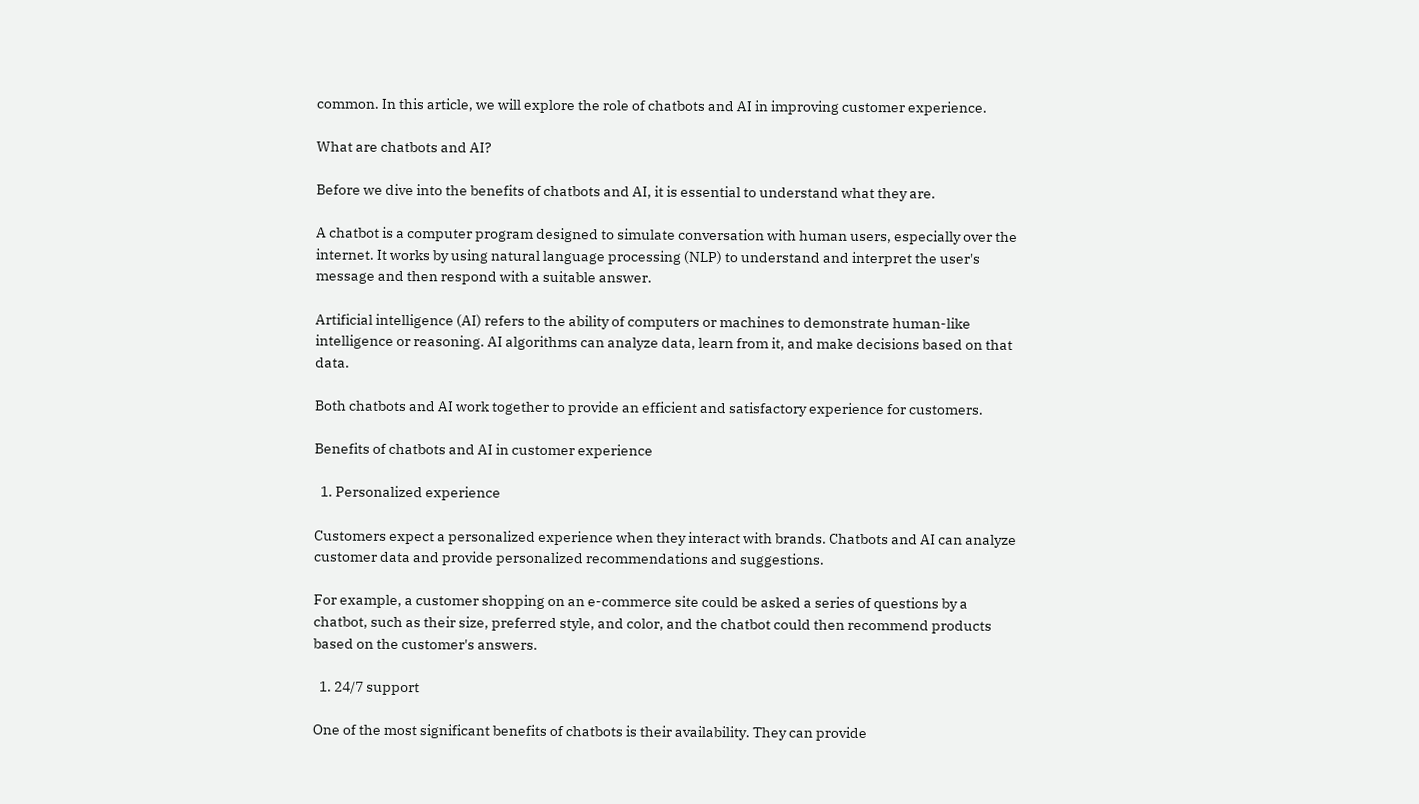common. In this article, we will explore the role of chatbots and AI in improving customer experience.

What are chatbots and AI?

Before we dive into the benefits of chatbots and AI, it is essential to understand what they are.

A chatbot is a computer program designed to simulate conversation with human users, especially over the internet. It works by using natural language processing (NLP) to understand and interpret the user's message and then respond with a suitable answer.

Artificial intelligence (AI) refers to the ability of computers or machines to demonstrate human-like intelligence or reasoning. AI algorithms can analyze data, learn from it, and make decisions based on that data.

Both chatbots and AI work together to provide an efficient and satisfactory experience for customers.

Benefits of chatbots and AI in customer experience

  1. Personalized experience

Customers expect a personalized experience when they interact with brands. Chatbots and AI can analyze customer data and provide personalized recommendations and suggestions.

For example, a customer shopping on an e-commerce site could be asked a series of questions by a chatbot, such as their size, preferred style, and color, and the chatbot could then recommend products based on the customer's answers.

  1. 24/7 support

One of the most significant benefits of chatbots is their availability. They can provide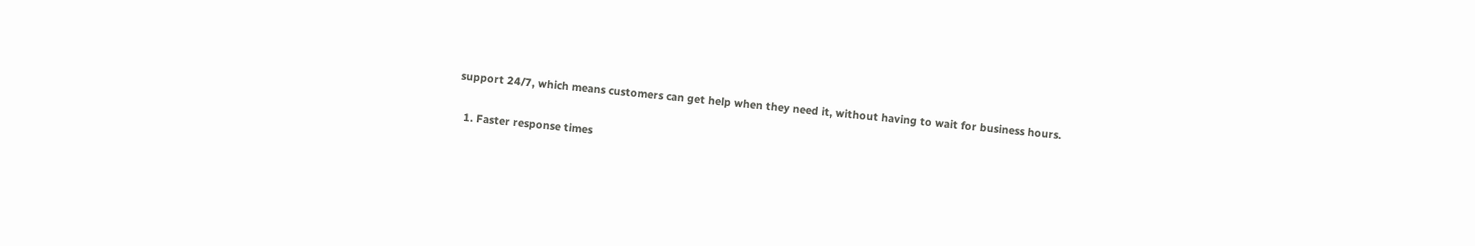support 24/7, which means customers can get help when they need it, without having to wait for business hours.

  1. Faster response times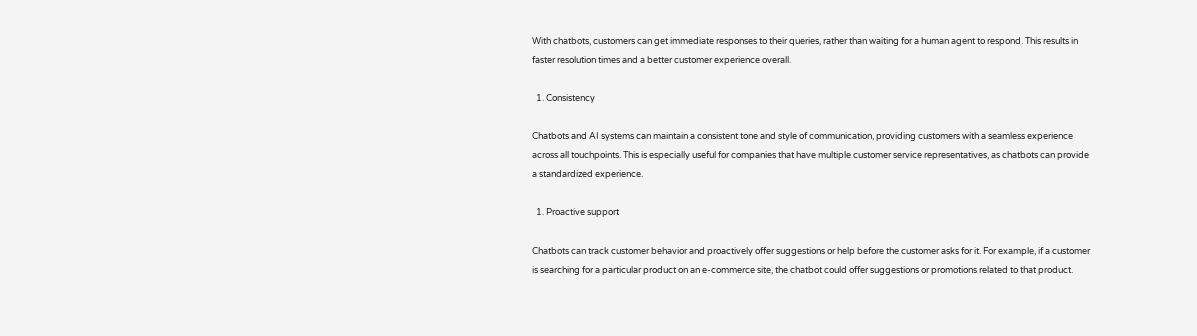With chatbots, customers can get immediate responses to their queries, rather than waiting for a human agent to respond. This results in faster resolution times and a better customer experience overall.

  1. Consistency

Chatbots and AI systems can maintain a consistent tone and style of communication, providing customers with a seamless experience across all touchpoints. This is especially useful for companies that have multiple customer service representatives, as chatbots can provide a standardized experience.

  1. Proactive support

Chatbots can track customer behavior and proactively offer suggestions or help before the customer asks for it. For example, if a customer is searching for a particular product on an e-commerce site, the chatbot could offer suggestions or promotions related to that product.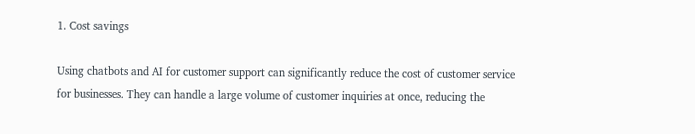1. Cost savings

Using chatbots and AI for customer support can significantly reduce the cost of customer service for businesses. They can handle a large volume of customer inquiries at once, reducing the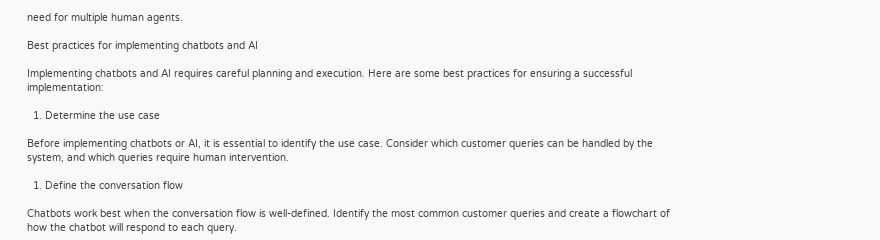need for multiple human agents.

Best practices for implementing chatbots and AI

Implementing chatbots and AI requires careful planning and execution. Here are some best practices for ensuring a successful implementation:

  1. Determine the use case

Before implementing chatbots or AI, it is essential to identify the use case. Consider which customer queries can be handled by the system, and which queries require human intervention.

  1. Define the conversation flow

Chatbots work best when the conversation flow is well-defined. Identify the most common customer queries and create a flowchart of how the chatbot will respond to each query.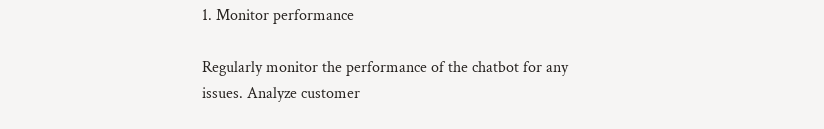1. Monitor performance

Regularly monitor the performance of the chatbot for any issues. Analyze customer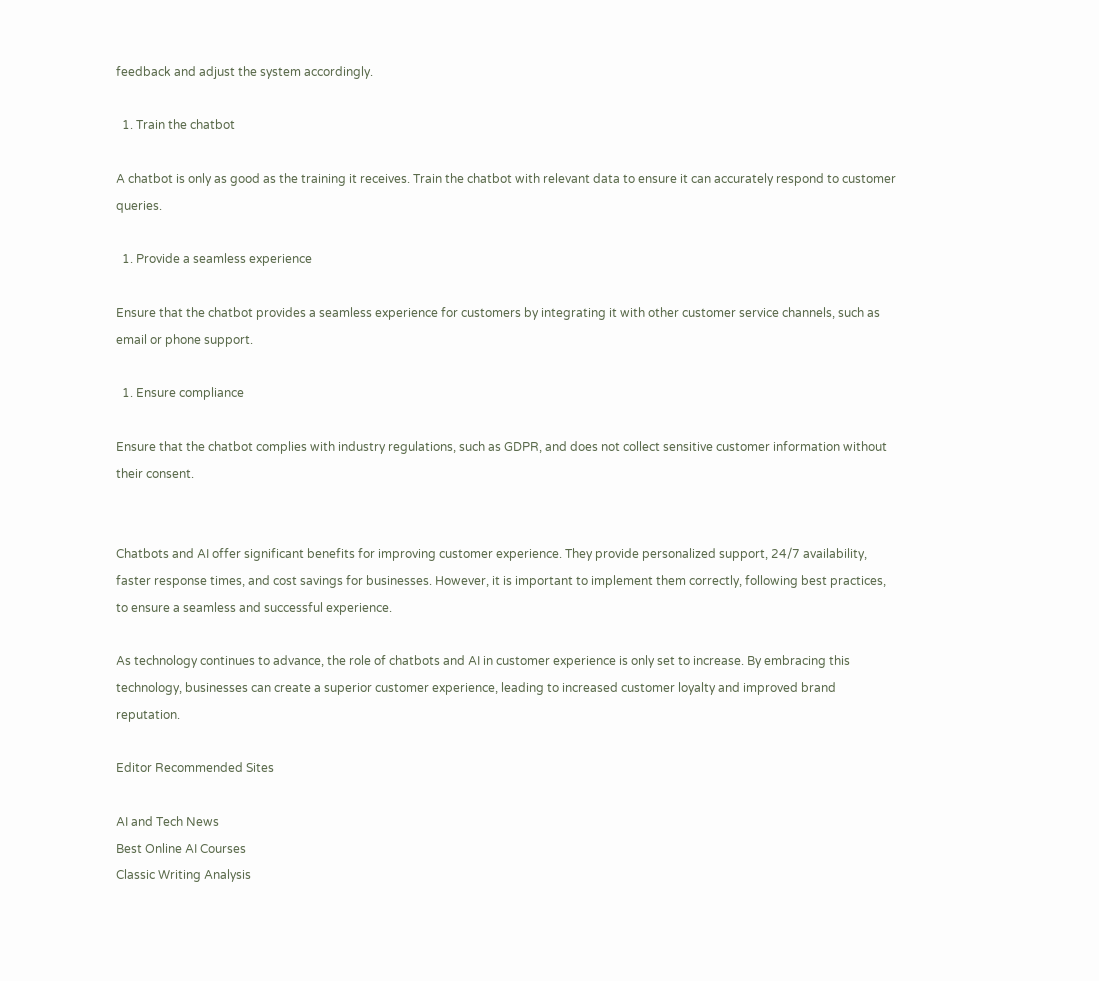feedback and adjust the system accordingly.

  1. Train the chatbot

A chatbot is only as good as the training it receives. Train the chatbot with relevant data to ensure it can accurately respond to customer queries.

  1. Provide a seamless experience

Ensure that the chatbot provides a seamless experience for customers by integrating it with other customer service channels, such as email or phone support.

  1. Ensure compliance

Ensure that the chatbot complies with industry regulations, such as GDPR, and does not collect sensitive customer information without their consent.


Chatbots and AI offer significant benefits for improving customer experience. They provide personalized support, 24/7 availability, faster response times, and cost savings for businesses. However, it is important to implement them correctly, following best practices, to ensure a seamless and successful experience.

As technology continues to advance, the role of chatbots and AI in customer experience is only set to increase. By embracing this technology, businesses can create a superior customer experience, leading to increased customer loyalty and improved brand reputation.

Editor Recommended Sites

AI and Tech News
Best Online AI Courses
Classic Writing Analysis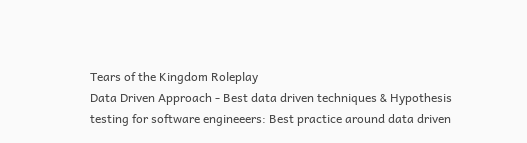Tears of the Kingdom Roleplay
Data Driven Approach - Best data driven techniques & Hypothesis testing for software engineeers: Best practice around data driven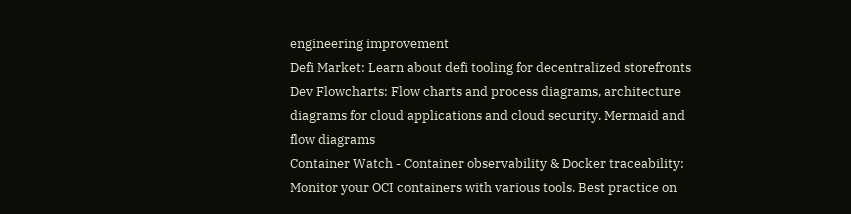engineering improvement
Defi Market: Learn about defi tooling for decentralized storefronts
Dev Flowcharts: Flow charts and process diagrams, architecture diagrams for cloud applications and cloud security. Mermaid and flow diagrams
Container Watch - Container observability & Docker traceability: Monitor your OCI containers with various tools. Best practice on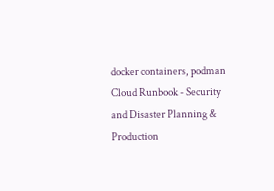docker containers, podman
Cloud Runbook - Security and Disaster Planning & Production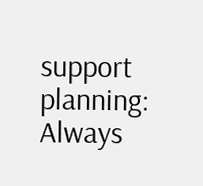support planning: Always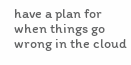have a plan for when things go wrong in the cloud